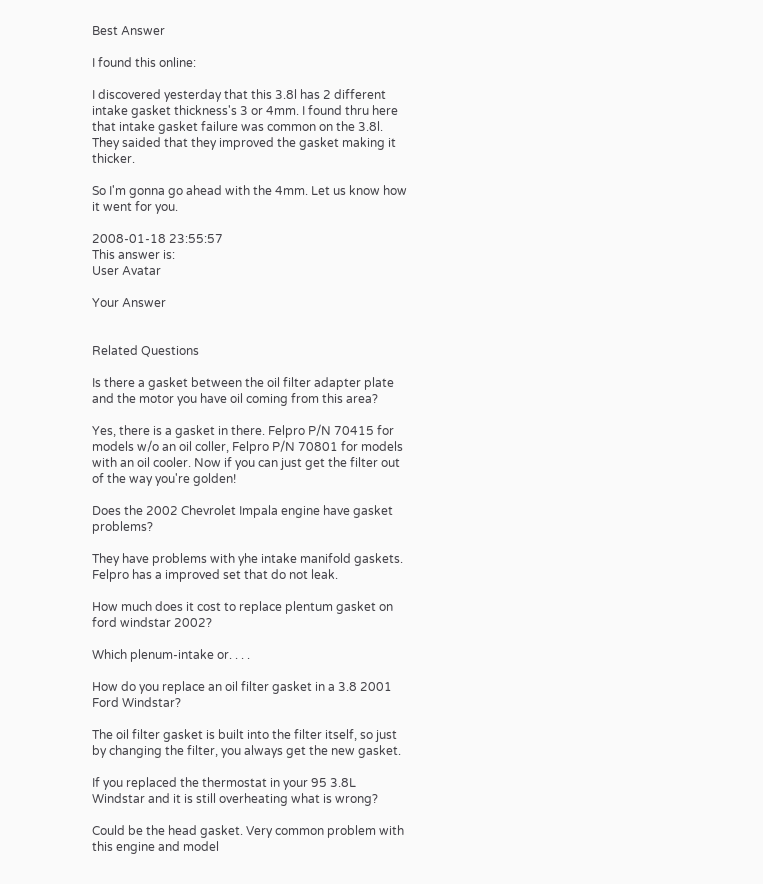Best Answer

I found this online:

I discovered yesterday that this 3.8l has 2 different intake gasket thickness's 3 or 4mm. I found thru here that intake gasket failure was common on the 3.8l. They saided that they improved the gasket making it thicker.

So I'm gonna go ahead with the 4mm. Let us know how it went for you.

2008-01-18 23:55:57
This answer is:
User Avatar

Your Answer


Related Questions

Is there a gasket between the oil filter adapter plate and the motor you have oil coming from this area?

Yes, there is a gasket in there. Felpro P/N 70415 for models w/o an oil coller, Felpro P/N 70801 for models with an oil cooler. Now if you can just get the filter out of the way you're golden!

Does the 2002 Chevrolet Impala engine have gasket problems?

They have problems with yhe intake manifold gaskets. Felpro has a improved set that do not leak.

How much does it cost to replace plentum gasket on ford windstar 2002?

Which plenum-intake or. . . .

How do you replace an oil filter gasket in a 3.8 2001 Ford Windstar?

The oil filter gasket is built into the filter itself, so just by changing the filter, you always get the new gasket.

If you replaced the thermostat in your 95 3.8L Windstar and it is still overheating what is wrong?

Could be the head gasket. Very common problem with this engine and model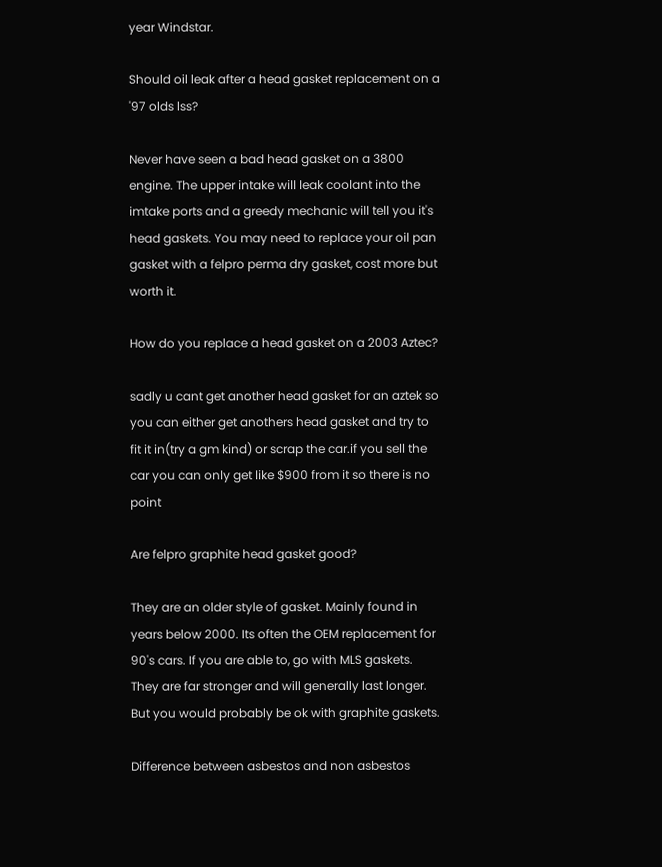year Windstar.

Should oil leak after a head gasket replacement on a '97 olds lss?

Never have seen a bad head gasket on a 3800 engine. The upper intake will leak coolant into the imtake ports and a greedy mechanic will tell you it's head gaskets. You may need to replace your oil pan gasket with a felpro perma dry gasket, cost more but worth it.

How do you replace a head gasket on a 2003 Aztec?

sadly u cant get another head gasket for an aztek so you can either get anothers head gasket and try to fit it in(try a gm kind) or scrap the car.if you sell the car you can only get like $900 from it so there is no point

Are felpro graphite head gasket good?

They are an older style of gasket. Mainly found in years below 2000. Its often the OEM replacement for 90's cars. If you are able to, go with MLS gaskets. They are far stronger and will generally last longer. But you would probably be ok with graphite gaskets.

Difference between asbestos and non asbestos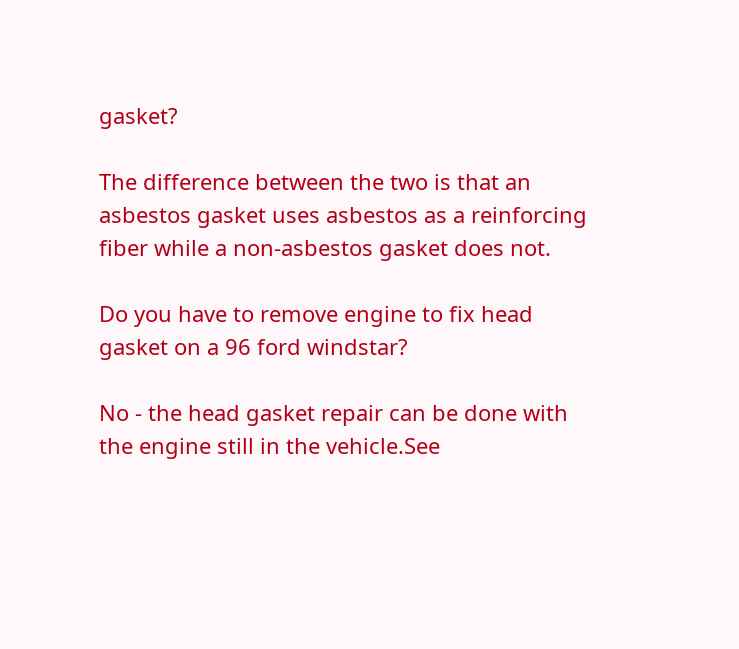gasket?

The difference between the two is that an asbestos gasket uses asbestos as a reinforcing fiber while a non-asbestos gasket does not.

Do you have to remove engine to fix head gasket on a 96 ford windstar?

No - the head gasket repair can be done with the engine still in the vehicle.See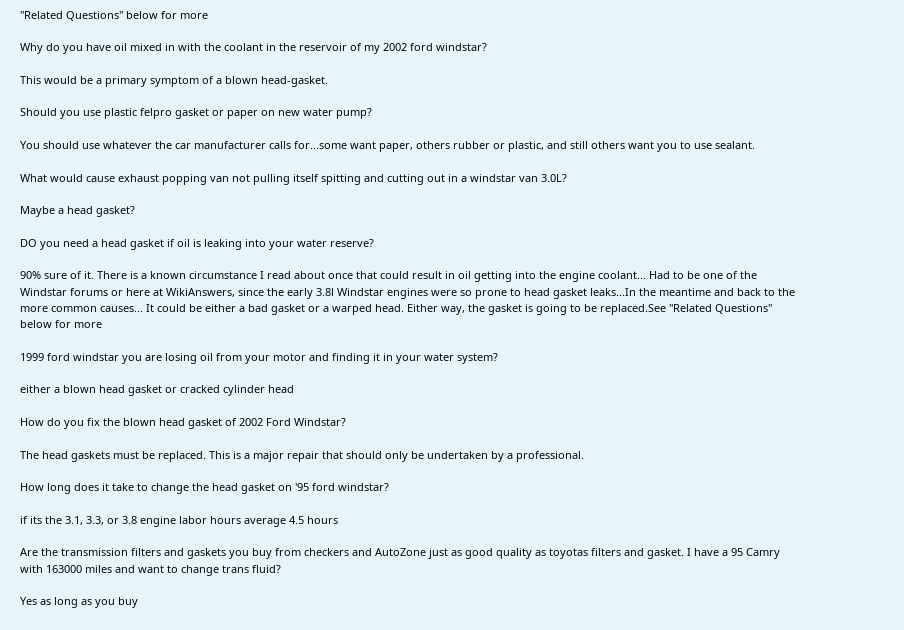"Related Questions" below for more

Why do you have oil mixed in with the coolant in the reservoir of my 2002 ford windstar?

This would be a primary symptom of a blown head-gasket.

Should you use plastic felpro gasket or paper on new water pump?

You should use whatever the car manufacturer calls for...some want paper, others rubber or plastic, and still others want you to use sealant.

What would cause exhaust popping van not pulling itself spitting and cutting out in a windstar van 3.0L?

Maybe a head gasket?

DO you need a head gasket if oil is leaking into your water reserve?

90% sure of it. There is a known circumstance I read about once that could result in oil getting into the engine coolant... Had to be one of the Windstar forums or here at WikiAnswers, since the early 3.8l Windstar engines were so prone to head gasket leaks...In the meantime and back to the more common causes... It could be either a bad gasket or a warped head. Either way, the gasket is going to be replaced.See "Related Questions" below for more

1999 ford windstar you are losing oil from your motor and finding it in your water system?

either a blown head gasket or cracked cylinder head

How do you fix the blown head gasket of 2002 Ford Windstar?

The head gaskets must be replaced. This is a major repair that should only be undertaken by a professional.

How long does it take to change the head gasket on '95 ford windstar?

if its the 3.1, 3.3, or 3.8 engine labor hours average 4.5 hours

Are the transmission filters and gaskets you buy from checkers and AutoZone just as good quality as toyotas filters and gasket. I have a 95 Camry with 163000 miles and want to change trans fluid?

Yes as long as you buy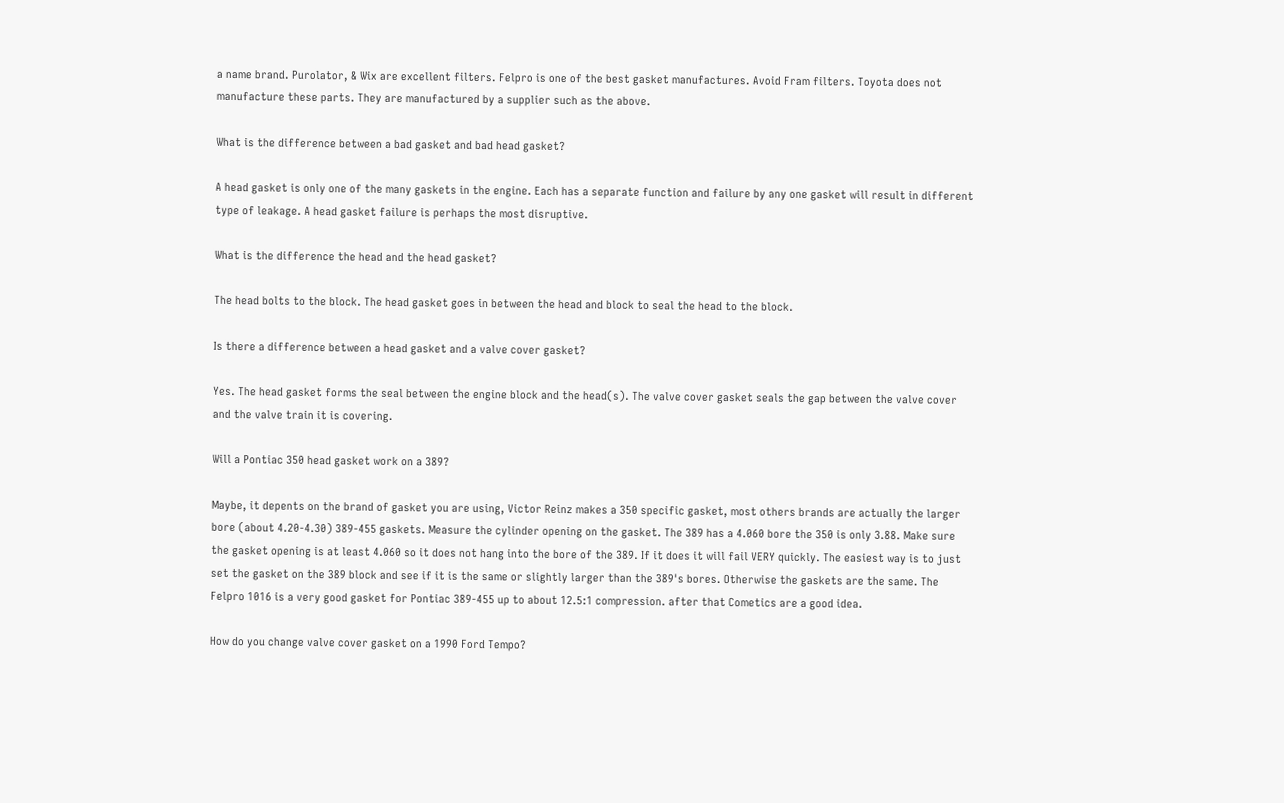a name brand. Purolator, & Wix are excellent filters. Felpro is one of the best gasket manufactures. Avoid Fram filters. Toyota does not manufacture these parts. They are manufactured by a supplier such as the above.

What is the difference between a bad gasket and bad head gasket?

A head gasket is only one of the many gaskets in the engine. Each has a separate function and failure by any one gasket will result in different type of leakage. A head gasket failure is perhaps the most disruptive.

What is the difference the head and the head gasket?

The head bolts to the block. The head gasket goes in between the head and block to seal the head to the block.

Is there a difference between a head gasket and a valve cover gasket?

Yes. The head gasket forms the seal between the engine block and the head(s). The valve cover gasket seals the gap between the valve cover and the valve train it is covering.

Will a Pontiac 350 head gasket work on a 389?

Maybe, it depents on the brand of gasket you are using, Victor Reinz makes a 350 specific gasket, most others brands are actually the larger bore (about 4.20-4.30) 389-455 gaskets. Measure the cylinder opening on the gasket. The 389 has a 4.060 bore the 350 is only 3.88. Make sure the gasket opening is at least 4.060 so it does not hang into the bore of the 389. If it does it will fail VERY quickly. The easiest way is to just set the gasket on the 389 block and see if it is the same or slightly larger than the 389's bores. Otherwise the gaskets are the same. The Felpro 1016 is a very good gasket for Pontiac 389-455 up to about 12.5:1 compression. after that Cometics are a good idea.

How do you change valve cover gasket on a 1990 Ford Tempo?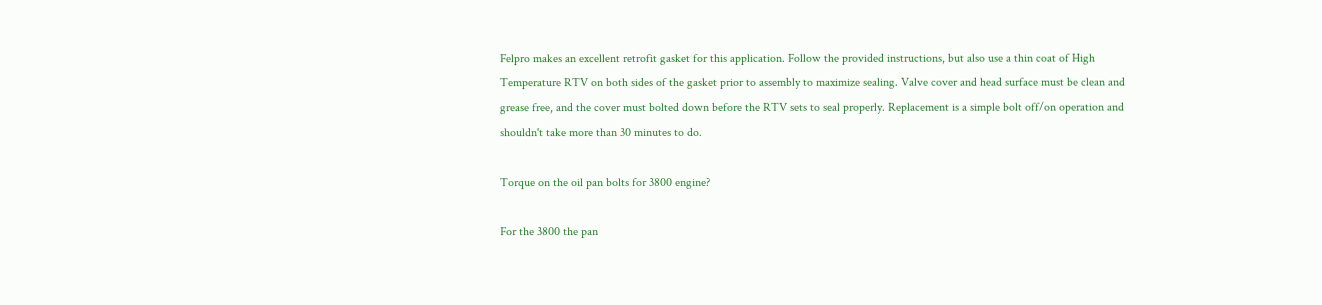Felpro makes an excellent retrofit gasket for this application. Follow the provided instructions, but also use a thin coat of High Temperature RTV on both sides of the gasket prior to assembly to maximize sealing. Valve cover and head surface must be clean and grease free, and the cover must bolted down before the RTV sets to seal properly. Replacement is a simple bolt off/on operation and shouldn't take more than 30 minutes to do.

Torque on the oil pan bolts for 3800 engine?

For the 3800 the pan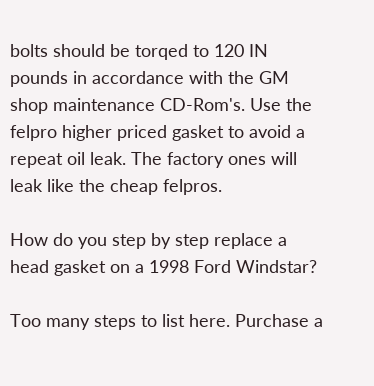bolts should be torqed to 120 IN pounds in accordance with the GM shop maintenance CD-Rom's. Use the felpro higher priced gasket to avoid a repeat oil leak. The factory ones will leak like the cheap felpros.

How do you step by step replace a head gasket on a 1998 Ford Windstar?

Too many steps to list here. Purchase a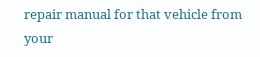repair manual for that vehicle from your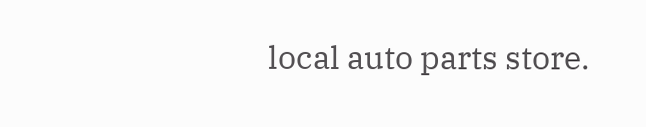local auto parts store.